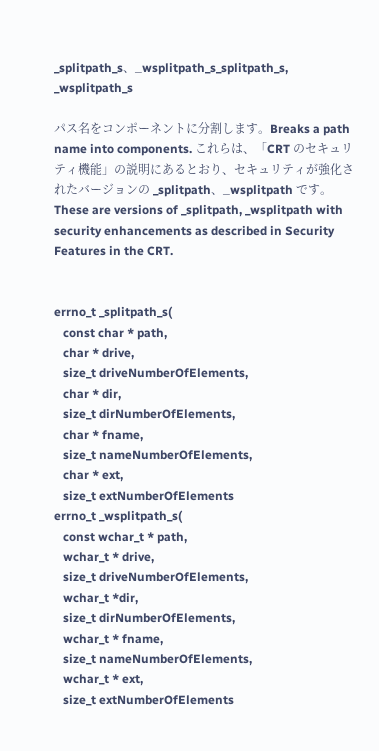_splitpath_s、_wsplitpath_s_splitpath_s, _wsplitpath_s

パス名をコンポーネントに分割します。Breaks a path name into components. これらは、「CRT のセキュリティ機能」の説明にあるとおり、セキュリティが強化されたバージョンの _splitpath、_wsplitpath です。These are versions of _splitpath, _wsplitpath with security enhancements as described in Security Features in the CRT.


errno_t _splitpath_s(
   const char * path,
   char * drive,
   size_t driveNumberOfElements,
   char * dir,
   size_t dirNumberOfElements,
   char * fname,
   size_t nameNumberOfElements,
   char * ext,
   size_t extNumberOfElements
errno_t _wsplitpath_s(
   const wchar_t * path,
   wchar_t * drive,
   size_t driveNumberOfElements,
   wchar_t *dir,
   size_t dirNumberOfElements,
   wchar_t * fname,
   size_t nameNumberOfElements,
   wchar_t * ext,
   size_t extNumberOfElements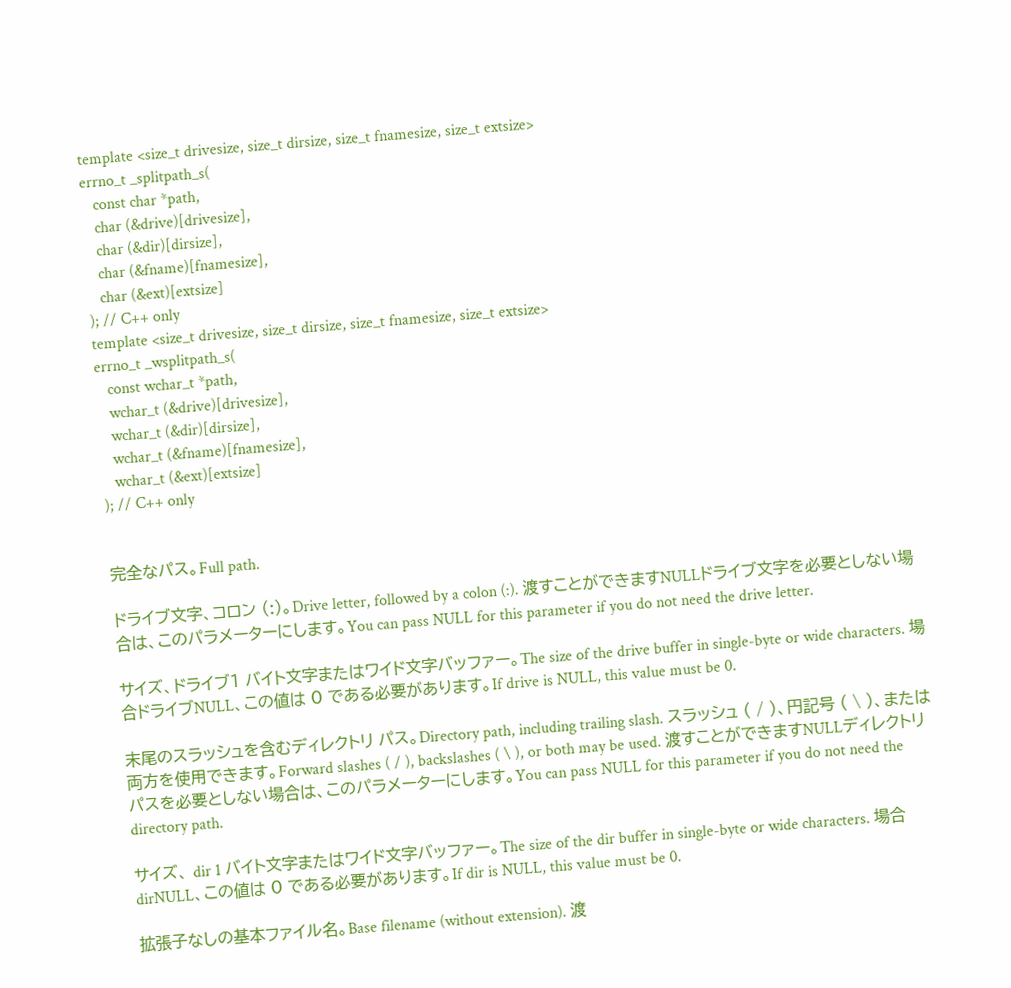template <size_t drivesize, size_t dirsize, size_t fnamesize, size_t extsize>
errno_t _splitpath_s(
   const char *path,
   char (&drive)[drivesize],
   char (&dir)[dirsize],
   char (&fname)[fnamesize],
   char (&ext)[extsize]
); // C++ only
template <size_t drivesize, size_t dirsize, size_t fnamesize, size_t extsize>
errno_t _wsplitpath_s(
   const wchar_t *path,
   wchar_t (&drive)[drivesize],
   wchar_t (&dir)[dirsize],
   wchar_t (&fname)[fnamesize],
   wchar_t (&ext)[extsize]
); // C++ only


完全なパス。Full path.

ドライブ文字、コロン (:)。Drive letter, followed by a colon (:). 渡すことができますNULLドライブ文字を必要としない場合は、このパラメーターにします。You can pass NULL for this parameter if you do not need the drive letter.

サイズ、ドライブ1 バイト文字またはワイド文字バッファー。The size of the drive buffer in single-byte or wide characters. 場合ドライブNULL、この値は 0 である必要があります。If drive is NULL, this value must be 0.

末尾のスラッシュを含むディレクトリ パス。Directory path, including trailing slash. スラッシュ ( / )、円記号 ( \ )、または両方を使用できます。Forward slashes ( / ), backslashes ( \ ), or both may be used. 渡すことができますNULLディレクトリ パスを必要としない場合は、このパラメーターにします。You can pass NULL for this parameter if you do not need the directory path.

サイズ、 dir 1 バイト文字またはワイド文字バッファー。The size of the dir buffer in single-byte or wide characters. 場合dirNULL、この値は 0 である必要があります。If dir is NULL, this value must be 0.

拡張子なしの基本ファイル名。Base filename (without extension). 渡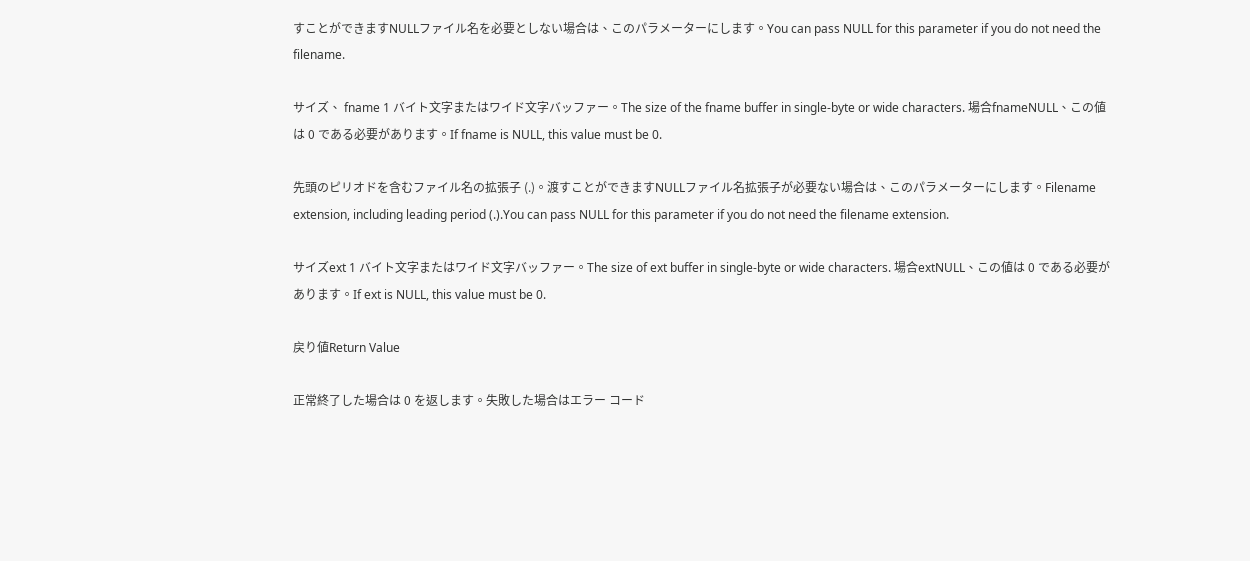すことができますNULLファイル名を必要としない場合は、このパラメーターにします。You can pass NULL for this parameter if you do not need the filename.

サイズ、 fname 1 バイト文字またはワイド文字バッファー。The size of the fname buffer in single-byte or wide characters. 場合fnameNULL、この値は 0 である必要があります。If fname is NULL, this value must be 0.

先頭のピリオドを含むファイル名の拡張子 (.)。渡すことができますNULLファイル名拡張子が必要ない場合は、このパラメーターにします。Filename extension, including leading period (.).You can pass NULL for this parameter if you do not need the filename extension.

サイズext 1 バイト文字またはワイド文字バッファー。The size of ext buffer in single-byte or wide characters. 場合extNULL、この値は 0 である必要があります。If ext is NULL, this value must be 0.

戻り値Return Value

正常終了した場合は 0 を返します。失敗した場合はエラー コード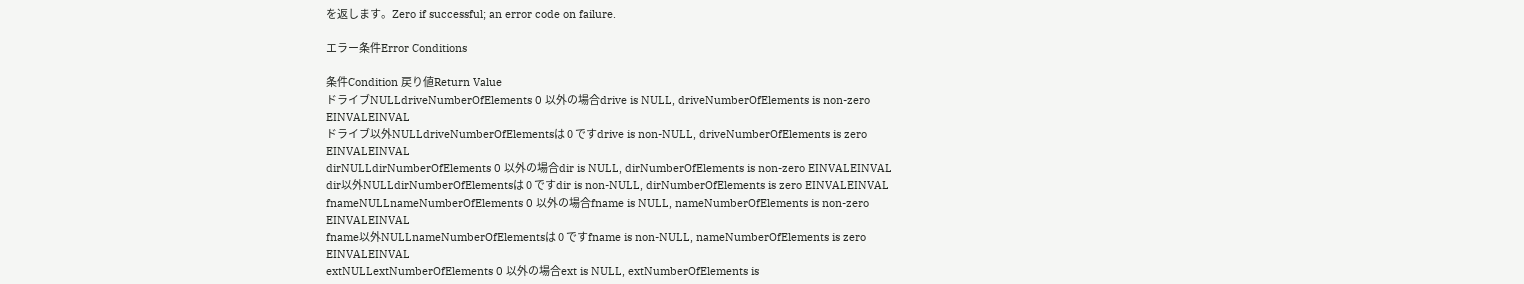を返します。Zero if successful; an error code on failure.

エラー条件Error Conditions

条件Condition 戻り値Return Value
ドライブNULLdriveNumberOfElements 0 以外の場合drive is NULL, driveNumberOfElements is non-zero EINVALEINVAL
ドライブ以外NULLdriveNumberOfElementsは 0 ですdrive is non-NULL, driveNumberOfElements is zero EINVALEINVAL
dirNULLdirNumberOfElements 0 以外の場合dir is NULL, dirNumberOfElements is non-zero EINVALEINVAL
dir以外NULLdirNumberOfElementsは 0 ですdir is non-NULL, dirNumberOfElements is zero EINVALEINVAL
fnameNULLnameNumberOfElements 0 以外の場合fname is NULL, nameNumberOfElements is non-zero EINVALEINVAL
fname以外NULLnameNumberOfElementsは 0 ですfname is non-NULL, nameNumberOfElements is zero EINVALEINVAL
extNULLextNumberOfElements 0 以外の場合ext is NULL, extNumberOfElements is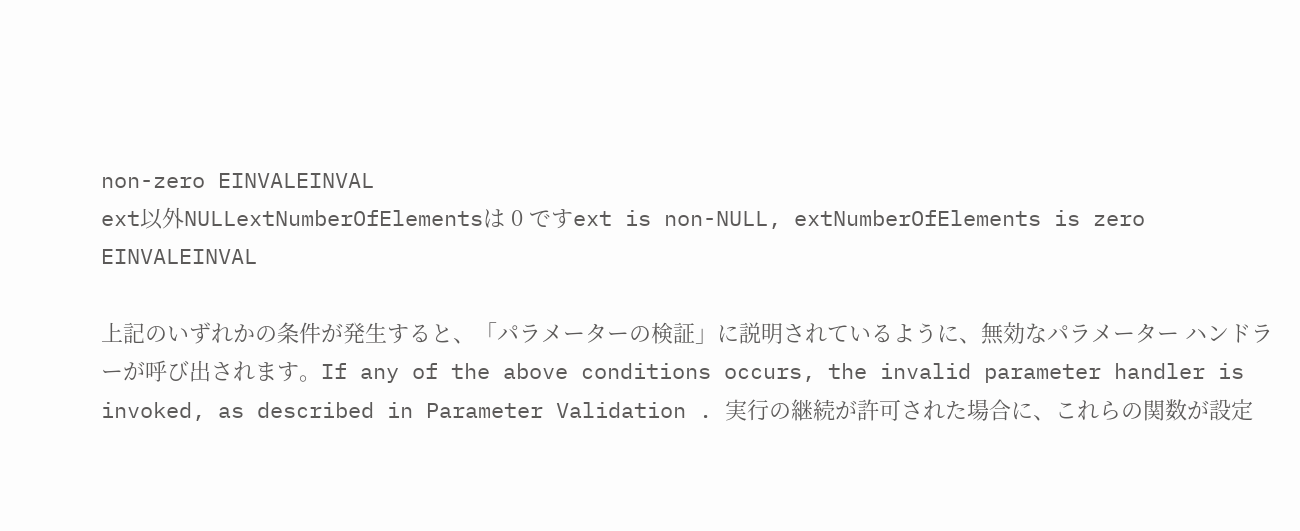non-zero EINVALEINVAL
ext以外NULLextNumberOfElementsは 0 ですext is non-NULL, extNumberOfElements is zero EINVALEINVAL

上記のいずれかの条件が発生すると、「パラメーターの検証」に説明されているように、無効なパラメーター ハンドラーが呼び出されます。If any of the above conditions occurs, the invalid parameter handler is invoked, as described in Parameter Validation . 実行の継続が許可された場合に、これらの関数が設定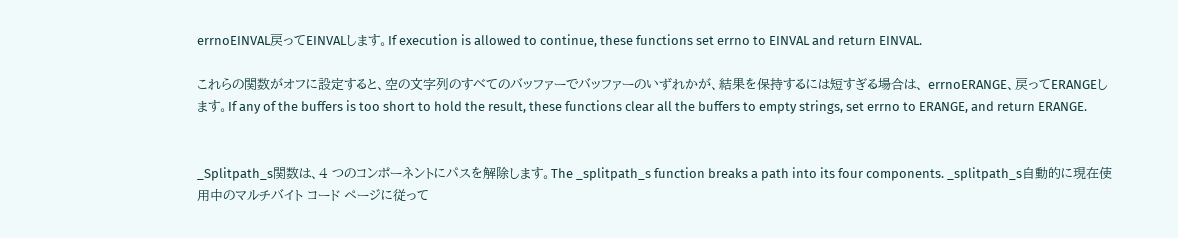errnoEINVAL戻ってEINVALします。If execution is allowed to continue, these functions set errno to EINVAL and return EINVAL.

これらの関数がオフに設定すると、空の文字列のすべてのバッファーでバッファーのいずれかが、結果を保持するには短すぎる場合は、 errnoERANGE、戻ってERANGEします。If any of the buffers is too short to hold the result, these functions clear all the buffers to empty strings, set errno to ERANGE, and return ERANGE.


_Splitpath_s関数は、4 つのコンポーネントにパスを解除します。The _splitpath_s function breaks a path into its four components. _splitpath_s自動的に現在使用中のマルチバイト コード ページに従って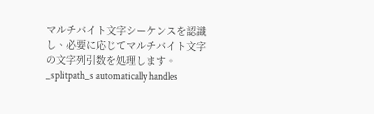マルチバイト文字シーケンスを認識し、必要に応じてマルチバイト文字の文字列引数を処理します。_splitpath_s automatically handles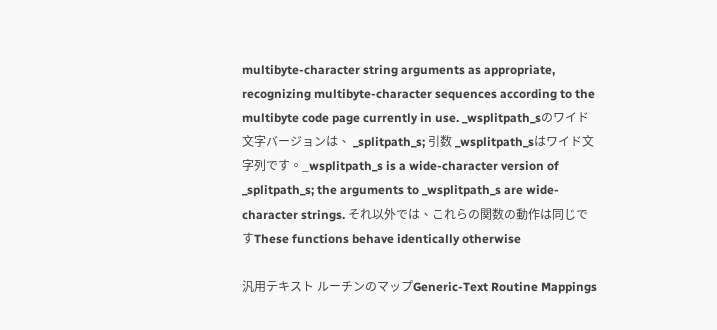multibyte-character string arguments as appropriate, recognizing multibyte-character sequences according to the multibyte code page currently in use. _wsplitpath_sのワイド文字バージョンは、 _splitpath_s; 引数 _wsplitpath_sはワイド文字列です。_wsplitpath_s is a wide-character version of _splitpath_s; the arguments to _wsplitpath_s are wide-character strings. それ以外では、これらの関数の動作は同じですThese functions behave identically otherwise

汎用テキスト ルーチンのマップGeneric-Text Routine Mappings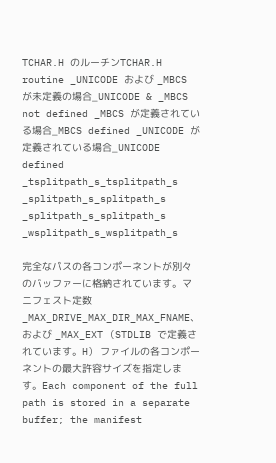TCHAR.H のルーチンTCHAR.H routine _UNICODE および _MBCS が未定義の場合_UNICODE & _MBCS not defined _MBCS が定義されている場合_MBCS defined _UNICODE が定義されている場合_UNICODE defined
_tsplitpath_s_tsplitpath_s _splitpath_s_splitpath_s _splitpath_s_splitpath_s _wsplitpath_s_wsplitpath_s

完全なパスの各コンポーネントが別々 のバッファーに格納されています。マニフェスト定数 _MAX_DRIVE_MAX_DIR_MAX_FNAME、および _MAX_EXT (STDLIB で定義されています。H) ファイルの各コンポーネントの最大許容サイズを指定します。Each component of the full path is stored in a separate buffer; the manifest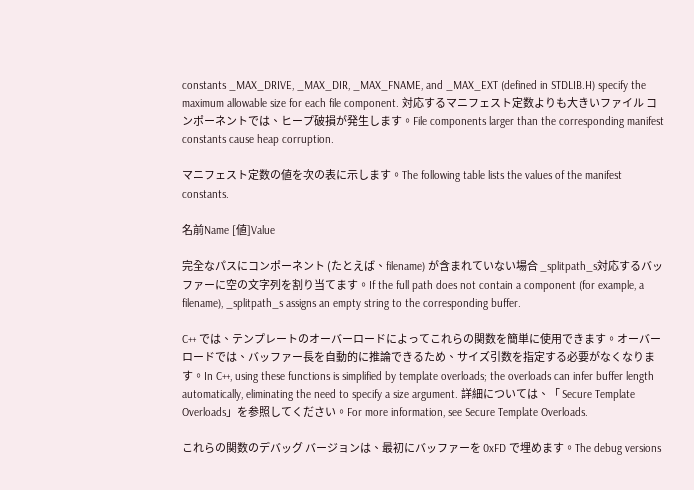constants _MAX_DRIVE, _MAX_DIR, _MAX_FNAME, and _MAX_EXT (defined in STDLIB.H) specify the maximum allowable size for each file component. 対応するマニフェスト定数よりも大きいファイル コンポーネントでは、ヒープ破損が発生します。File components larger than the corresponding manifest constants cause heap corruption.

マニフェスト定数の値を次の表に示します。The following table lists the values of the manifest constants.

名前Name [値]Value

完全なパスにコンポーネント (たとえば、filename) が含まれていない場合 _splitpath_s対応するバッファーに空の文字列を割り当てます。If the full path does not contain a component (for example, a filename), _splitpath_s assigns an empty string to the corresponding buffer.

C++ では、テンプレートのオーバーロードによってこれらの関数を簡単に使用できます。オーバーロードでは、バッファー長を自動的に推論できるため、サイズ引数を指定する必要がなくなります。In C++, using these functions is simplified by template overloads; the overloads can infer buffer length automatically, eliminating the need to specify a size argument. 詳細については、「 Secure Template Overloads」を参照してください。For more information, see Secure Template Overloads.

これらの関数のデバッグ バージョンは、最初にバッファーを 0xFD で埋めます。The debug versions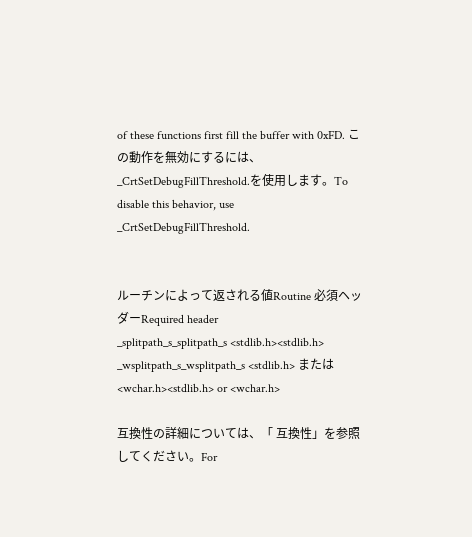of these functions first fill the buffer with 0xFD. この動作を無効にするには、_CrtSetDebugFillThreshold.を使用します。To disable this behavior, use _CrtSetDebugFillThreshold.


ルーチンによって返される値Routine 必須ヘッダーRequired header
_splitpath_s_splitpath_s <stdlib.h><stdlib.h>
_wsplitpath_s_wsplitpath_s <stdlib.h> または <wchar.h><stdlib.h> or <wchar.h>

互換性の詳細については、「 互換性」を参照してください。For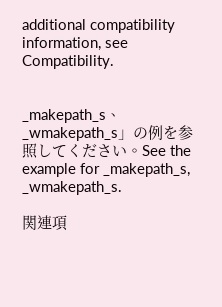additional compatibility information, see Compatibility.


_makepath_s、_wmakepath_s」の例を参照してください。See the example for _makepath_s, _wmakepath_s.

関連項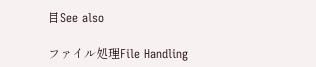目See also

ファイル処理File Handling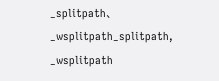_splitpath、_wsplitpath_splitpath, _wsplitpath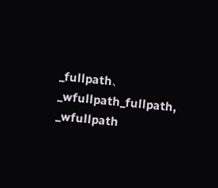_fullpath、_wfullpath_fullpath, _wfullpath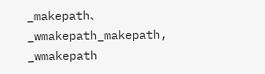_makepath、_wmakepath_makepath, _wmakepath